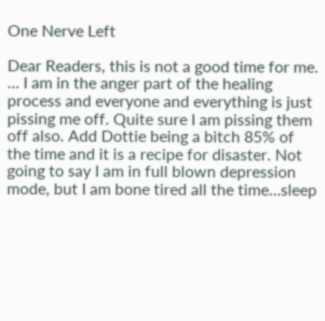One Nerve Left

Dear Readers, this is not a good time for me. … I am in the anger part of the healing process and everyone and everything is just pissing me off. Quite sure I am pissing them off also. Add Dottie being a bitch 85% of the time and it is a recipe for disaster. Not going to say I am in full blown depression mode, but I am bone tired all the time…sleep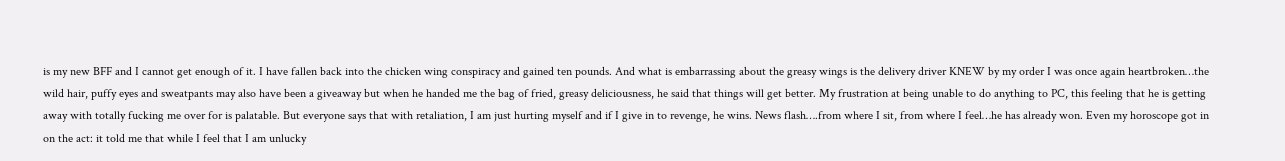is my new BFF and I cannot get enough of it. I have fallen back into the chicken wing conspiracy and gained ten pounds. And what is embarrassing about the greasy wings is the delivery driver KNEW by my order I was once again heartbroken…the wild hair, puffy eyes and sweatpants may also have been a giveaway but when he handed me the bag of fried, greasy deliciousness, he said that things will get better. My frustration at being unable to do anything to PC, this feeling that he is getting away with totally fucking me over for is palatable. But everyone says that with retaliation, I am just hurting myself and if I give in to revenge, he wins. News flash….from where I sit, from where I feel…he has already won. Even my horoscope got in on the act: it told me that while I feel that I am unlucky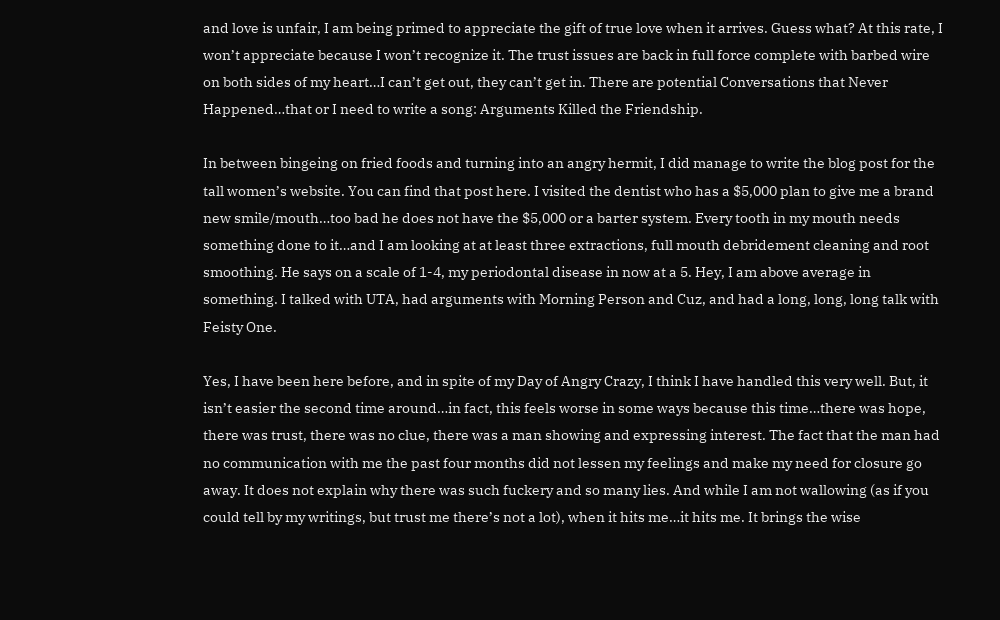and love is unfair, I am being primed to appreciate the gift of true love when it arrives. Guess what? At this rate, I won’t appreciate because I won’t recognize it. The trust issues are back in full force complete with barbed wire on both sides of my heart…I can’t get out, they can’t get in. There are potential Conversations that Never Happened…that or I need to write a song: Arguments Killed the Friendship.

In between bingeing on fried foods and turning into an angry hermit, I did manage to write the blog post for the tall women’s website. You can find that post here. I visited the dentist who has a $5,000 plan to give me a brand new smile/mouth…too bad he does not have the $5,000 or a barter system. Every tooth in my mouth needs something done to it…and I am looking at at least three extractions, full mouth debridement cleaning and root smoothing. He says on a scale of 1-4, my periodontal disease in now at a 5. Hey, I am above average in something. I talked with UTA, had arguments with Morning Person and Cuz, and had a long, long, long talk with Feisty One.

Yes, I have been here before, and in spite of my Day of Angry Crazy, I think I have handled this very well. But, it isn’t easier the second time around…in fact, this feels worse in some ways because this time…there was hope, there was trust, there was no clue, there was a man showing and expressing interest. The fact that the man had no communication with me the past four months did not lessen my feelings and make my need for closure go away. It does not explain why there was such fuckery and so many lies. And while I am not wallowing (as if you could tell by my writings, but trust me there’s not a lot), when it hits me…it hits me. It brings the wise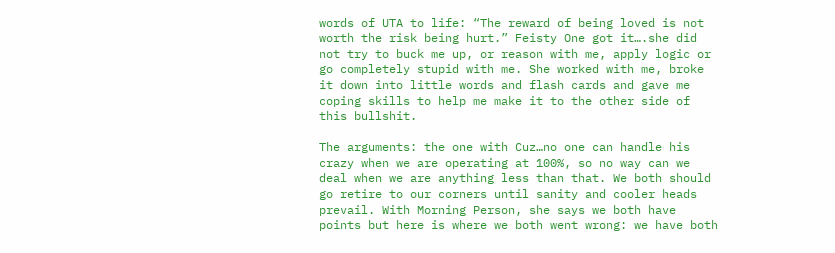words of UTA to life: “The reward of being loved is not worth the risk being hurt.” Feisty One got it….she did not try to buck me up, or reason with me, apply logic or go completely stupid with me. She worked with me, broke it down into little words and flash cards and gave me coping skills to help me make it to the other side of this bullshit.

The arguments: the one with Cuz…no one can handle his crazy when we are operating at 100%, so no way can we deal when we are anything less than that. We both should go retire to our corners until sanity and cooler heads prevail. With Morning Person, she says we both have points but here is where we both went wrong: we have both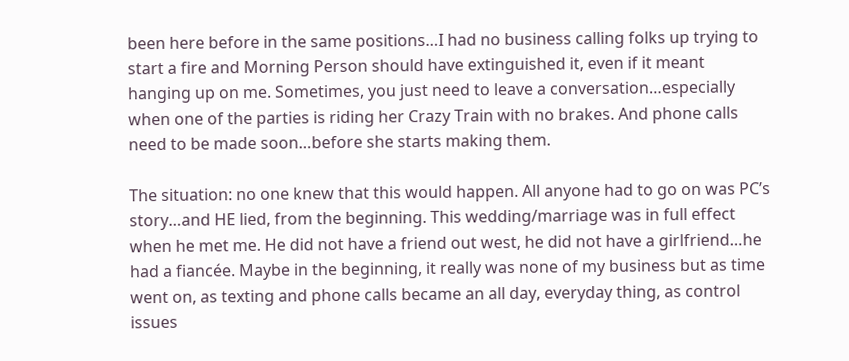been here before in the same positions…I had no business calling folks up trying to start a fire and Morning Person should have extinguished it, even if it meant hanging up on me. Sometimes, you just need to leave a conversation…especially when one of the parties is riding her Crazy Train with no brakes. And phone calls need to be made soon…before she starts making them.

The situation: no one knew that this would happen. All anyone had to go on was PC’s story…and HE lied, from the beginning. This wedding/marriage was in full effect when he met me. He did not have a friend out west, he did not have a girlfriend…he had a fiancée. Maybe in the beginning, it really was none of my business but as time went on, as texting and phone calls became an all day, everyday thing, as control issues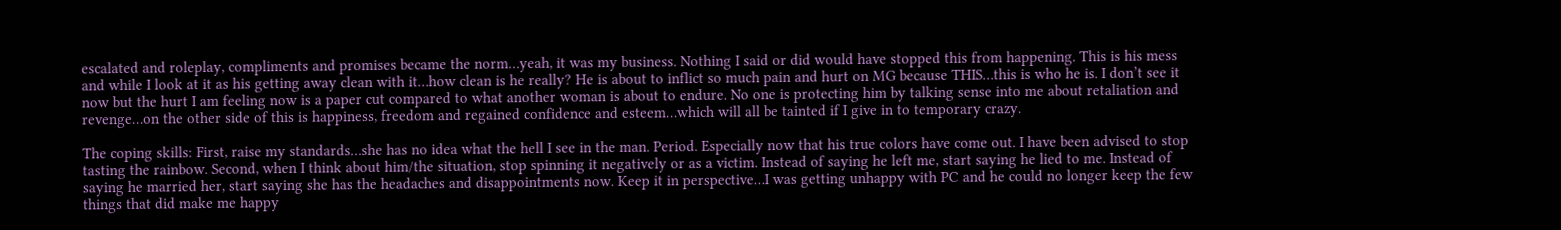escalated and roleplay, compliments and promises became the norm…yeah, it was my business. Nothing I said or did would have stopped this from happening. This is his mess and while I look at it as his getting away clean with it…how clean is he really? He is about to inflict so much pain and hurt on MG because THIS…this is who he is. I don’t see it now but the hurt I am feeling now is a paper cut compared to what another woman is about to endure. No one is protecting him by talking sense into me about retaliation and revenge…on the other side of this is happiness, freedom and regained confidence and esteem…which will all be tainted if I give in to temporary crazy.

The coping skills: First, raise my standards…she has no idea what the hell I see in the man. Period. Especially now that his true colors have come out. I have been advised to stop tasting the rainbow. Second, when I think about him/the situation, stop spinning it negatively or as a victim. Instead of saying he left me, start saying he lied to me. Instead of saying he married her, start saying she has the headaches and disappointments now. Keep it in perspective…I was getting unhappy with PC and he could no longer keep the few things that did make me happy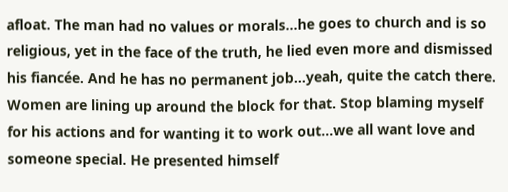afloat. The man had no values or morals…he goes to church and is so religious, yet in the face of the truth, he lied even more and dismissed his fiancée. And he has no permanent job…yeah, quite the catch there. Women are lining up around the block for that. Stop blaming myself for his actions and for wanting it to work out…we all want love and someone special. He presented himself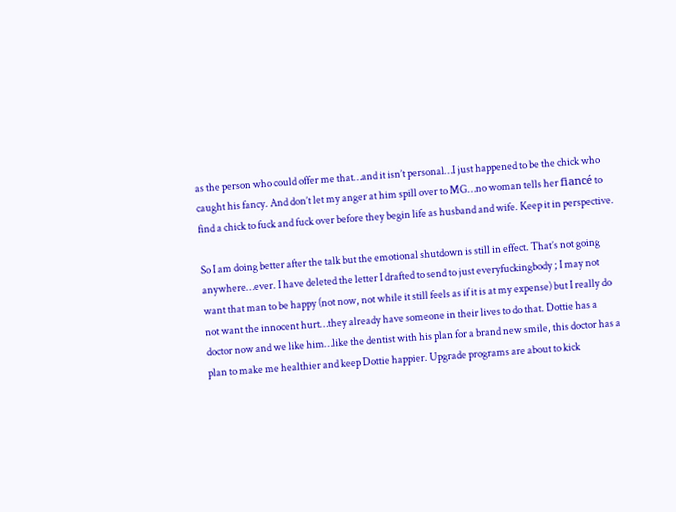as the person who could offer me that…and it isn’t personal…I just happened to be the chick who caught his fancy. And don’t let my anger at him spill over to MG…no woman tells her fiancé to find a chick to fuck and fuck over before they begin life as husband and wife. Keep it in perspective.

So I am doing better after the talk but the emotional shutdown is still in effect. That’s not going anywhere…ever. I have deleted the letter I drafted to send to just everyfuckingbody ; I may not want that man to be happy (not now, not while it still feels as if it is at my expense) but I really do not want the innocent hurt…they already have someone in their lives to do that. Dottie has a doctor now and we like him…like the dentist with his plan for a brand new smile, this doctor has a plan to make me healthier and keep Dottie happier. Upgrade programs are about to kick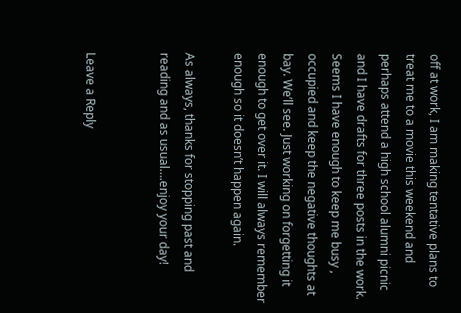off at work, I am making tentative plans to treat me to a movie this weekend and perhaps attend a high school alumni picnic and I have drafts for three posts in the work. Seems I have enough to keep me busy , occupied and keep the negative thoughts at bay. We’ll see. Just working on forgetting it enough to get over it. I will always remember enough so it doesn’t happen again.

As always, thanks for stopping past and reading and as usual….enjoy your day!


Leave a Reply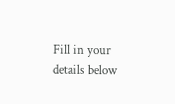Fill in your details below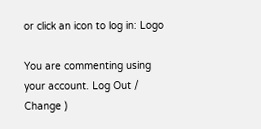or click an icon to log in: Logo

You are commenting using your account. Log Out /  Change )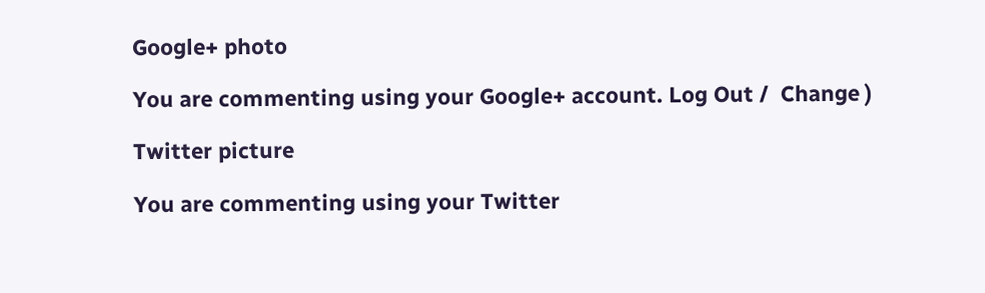Google+ photo

You are commenting using your Google+ account. Log Out /  Change )

Twitter picture

You are commenting using your Twitter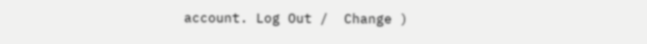account. Log Out /  Change )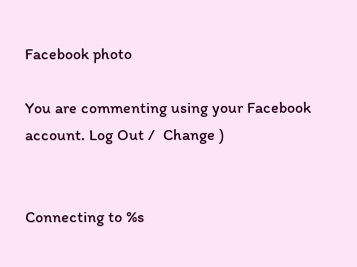Facebook photo

You are commenting using your Facebook account. Log Out /  Change )


Connecting to %s